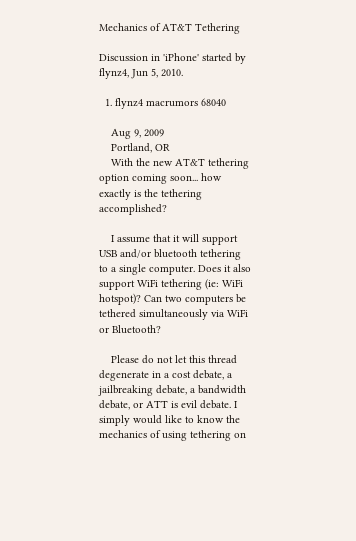Mechanics of AT&T Tethering

Discussion in 'iPhone' started by flynz4, Jun 5, 2010.

  1. flynz4 macrumors 68040

    Aug 9, 2009
    Portland, OR
    With the new AT&T tethering option coming soon... how exactly is the tethering accomplished?

    I assume that it will support USB and/or bluetooth tethering to a single computer. Does it also support WiFi tethering (ie: WiFi hotspot)? Can two computers be tethered simultaneously via WiFi or Bluetooth?

    Please do not let this thread degenerate in a cost debate, a jailbreaking debate, a bandwidth debate, or ATT is evil debate. I simply would like to know the mechanics of using tethering on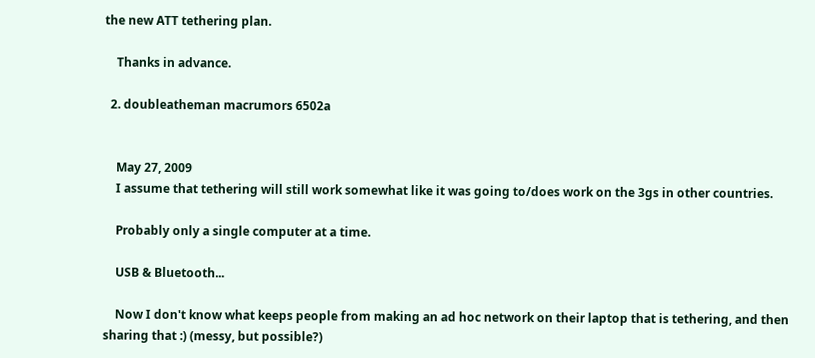the new ATT tethering plan.

    Thanks in advance.

  2. doubleatheman macrumors 6502a


    May 27, 2009
    I assume that tethering will still work somewhat like it was going to/does work on the 3gs in other countries.

    Probably only a single computer at a time.

    USB & Bluetooth...

    Now I don't know what keeps people from making an ad hoc network on their laptop that is tethering, and then sharing that :) (messy, but possible?)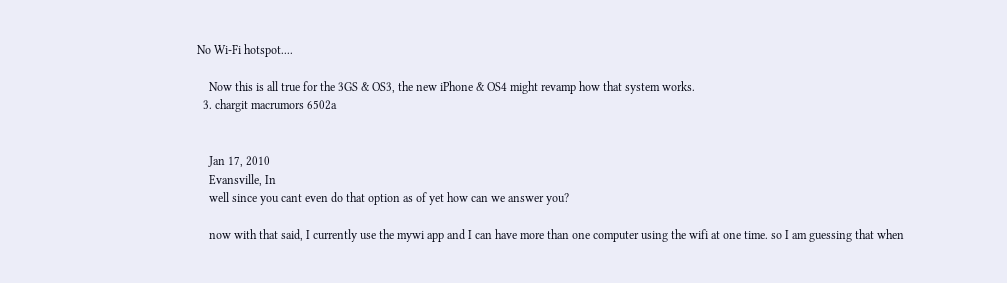No Wi-Fi hotspot....

    Now this is all true for the 3GS & OS3, the new iPhone & OS4 might revamp how that system works.
  3. chargit macrumors 6502a


    Jan 17, 2010
    Evansville, In
    well since you cant even do that option as of yet how can we answer you?

    now with that said, I currently use the mywi app and I can have more than one computer using the wifi at one time. so I am guessing that when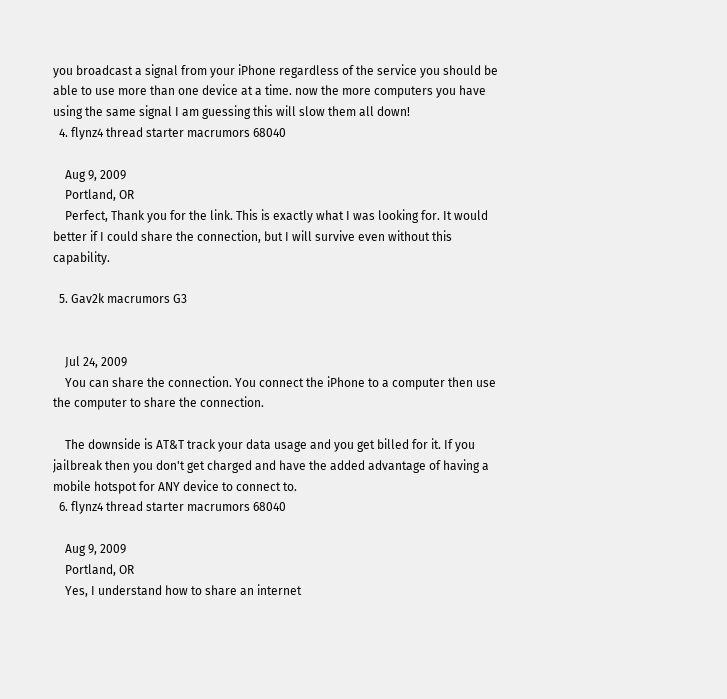you broadcast a signal from your iPhone regardless of the service you should be able to use more than one device at a time. now the more computers you have using the same signal I am guessing this will slow them all down!
  4. flynz4 thread starter macrumors 68040

    Aug 9, 2009
    Portland, OR
    Perfect, Thank you for the link. This is exactly what I was looking for. It would better if I could share the connection, but I will survive even without this capability.

  5. Gav2k macrumors G3


    Jul 24, 2009
    You can share the connection. You connect the iPhone to a computer then use the computer to share the connection.

    The downside is AT&T track your data usage and you get billed for it. If you jailbreak then you don't get charged and have the added advantage of having a mobile hotspot for ANY device to connect to.
  6. flynz4 thread starter macrumors 68040

    Aug 9, 2009
    Portland, OR
    Yes, I understand how to share an internet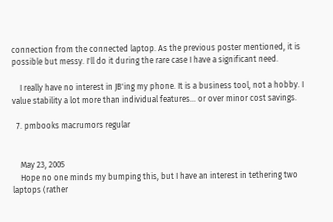connection from the connected laptop. As the previous poster mentioned, it is possible but messy. I'll do it during the rare case I have a significant need.

    I really have no interest in JB'ing my phone. It is a business tool, not a hobby. I value stability a lot more than individual features... or over minor cost savings.

  7. pmbooks macrumors regular


    May 23, 2005
    Hope no one minds my bumping this, but I have an interest in tethering two laptops (rather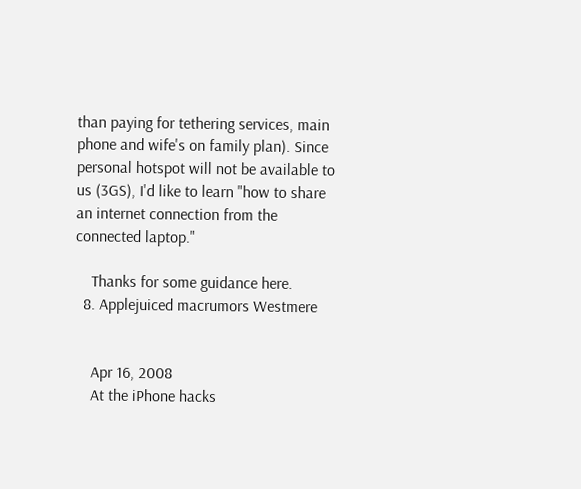than paying for tethering services, main phone and wife's on family plan). Since personal hotspot will not be available to us (3GS), I'd like to learn "how to share an internet connection from the connected laptop."

    Thanks for some guidance here.
  8. Applejuiced macrumors Westmere


    Apr 16, 2008
    At the iPhone hacks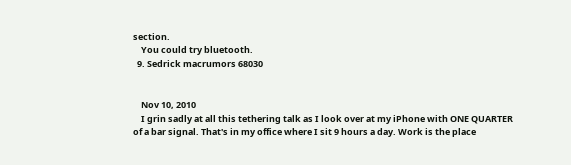section.
    You could try bluetooth.
  9. Sedrick macrumors 68030


    Nov 10, 2010
    I grin sadly at all this tethering talk as I look over at my iPhone with ONE QUARTER of a bar signal. That's in my office where I sit 9 hours a day. Work is the place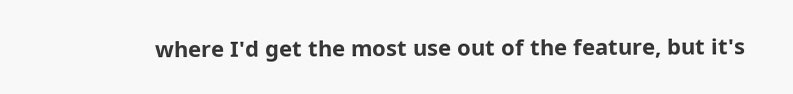where I'd get the most use out of the feature, but it's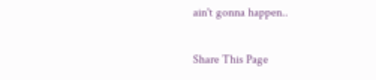ain't gonna happen..

Share This Page